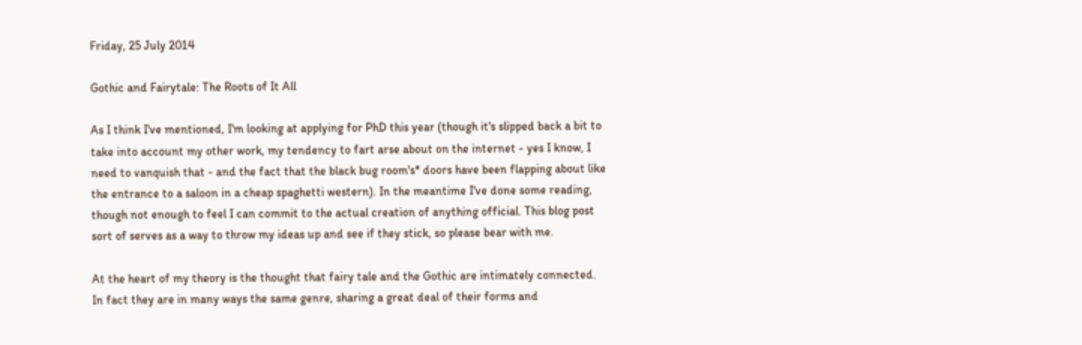Friday, 25 July 2014

Gothic and Fairytale: The Roots of It All

As I think I've mentioned, I'm looking at applying for PhD this year (though it's slipped back a bit to take into account my other work, my tendency to fart arse about on the internet - yes I know, I need to vanquish that - and the fact that the black bug room's* doors have been flapping about like the entrance to a saloon in a cheap spaghetti western). In the meantime I've done some reading, though not enough to feel I can commit to the actual creation of anything official. This blog post sort of serves as a way to throw my ideas up and see if they stick, so please bear with me.

At the heart of my theory is the thought that fairy tale and the Gothic are intimately connected. In fact they are in many ways the same genre, sharing a great deal of their forms and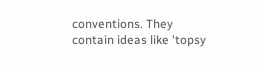conventions. They contain ideas like 'topsy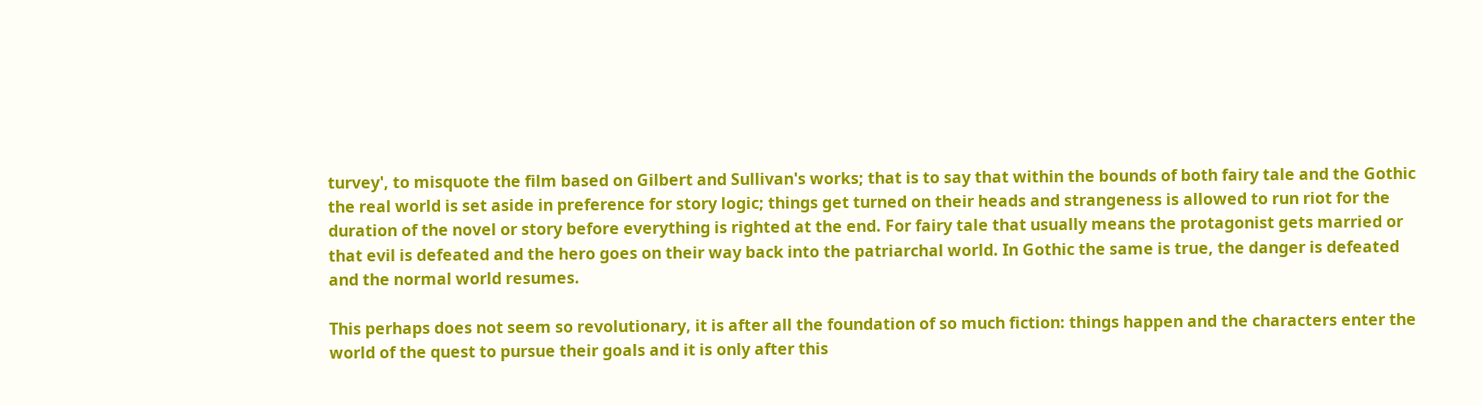turvey', to misquote the film based on Gilbert and Sullivan's works; that is to say that within the bounds of both fairy tale and the Gothic the real world is set aside in preference for story logic; things get turned on their heads and strangeness is allowed to run riot for the duration of the novel or story before everything is righted at the end. For fairy tale that usually means the protagonist gets married or that evil is defeated and the hero goes on their way back into the patriarchal world. In Gothic the same is true, the danger is defeated and the normal world resumes.

This perhaps does not seem so revolutionary, it is after all the foundation of so much fiction: things happen and the characters enter the world of the quest to pursue their goals and it is only after this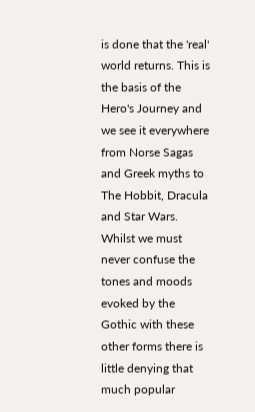is done that the 'real' world returns. This is the basis of the Hero's Journey and we see it everywhere from Norse Sagas and Greek myths to The Hobbit, Dracula and Star Wars. Whilst we must never confuse the tones and moods evoked by the Gothic with these other forms there is little denying that much popular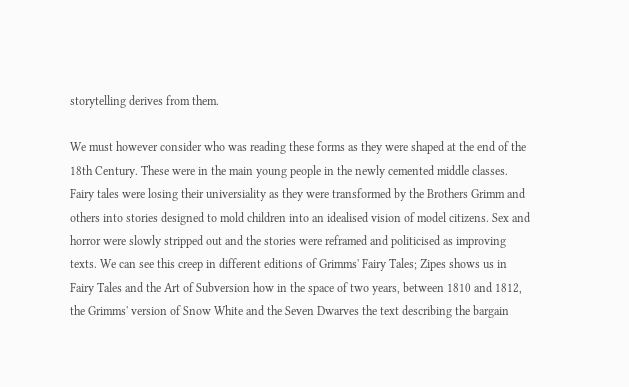storytelling derives from them.

We must however consider who was reading these forms as they were shaped at the end of the 18th Century. These were in the main young people in the newly cemented middle classes. Fairy tales were losing their universiality as they were transformed by the Brothers Grimm and others into stories designed to mold children into an idealised vision of model citizens. Sex and horror were slowly stripped out and the stories were reframed and politicised as improving texts. We can see this creep in different editions of Grimms' Fairy Tales; Zipes shows us in Fairy Tales and the Art of Subversion how in the space of two years, between 1810 and 1812, the Grimms' version of Snow White and the Seven Dwarves the text describing the bargain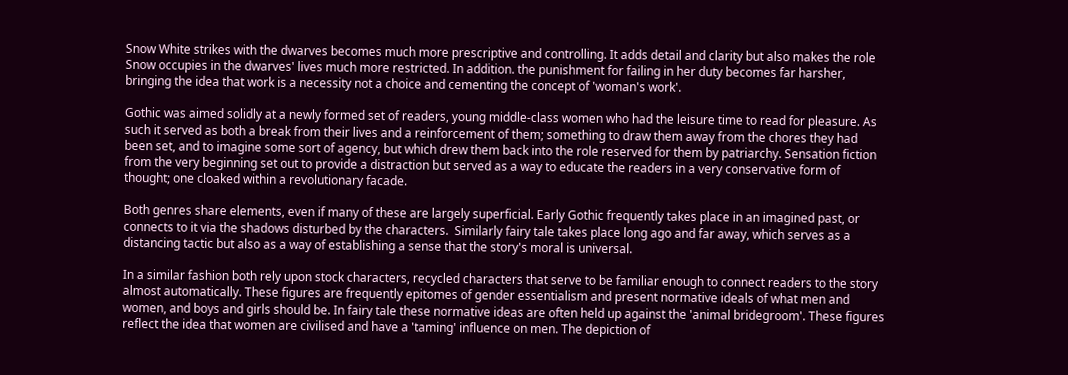Snow White strikes with the dwarves becomes much more prescriptive and controlling. It adds detail and clarity but also makes the role Snow occupies in the dwarves' lives much more restricted. In addition. the punishment for failing in her duty becomes far harsher, bringing the idea that work is a necessity not a choice and cementing the concept of 'woman's work'.

Gothic was aimed solidly at a newly formed set of readers, young middle-class women who had the leisure time to read for pleasure. As such it served as both a break from their lives and a reinforcement of them; something to draw them away from the chores they had been set, and to imagine some sort of agency, but which drew them back into the role reserved for them by patriarchy. Sensation fiction from the very beginning set out to provide a distraction but served as a way to educate the readers in a very conservative form of thought; one cloaked within a revolutionary facade.

Both genres share elements, even if many of these are largely superficial. Early Gothic frequently takes place in an imagined past, or connects to it via the shadows disturbed by the characters.  Similarly fairy tale takes place long ago and far away, which serves as a distancing tactic but also as a way of establishing a sense that the story's moral is universal.

In a similar fashion both rely upon stock characters, recycled characters that serve to be familiar enough to connect readers to the story almost automatically. These figures are frequently epitomes of gender essentialism and present normative ideals of what men and women, and boys and girls should be. In fairy tale these normative ideas are often held up against the 'animal bridegroom'. These figures reflect the idea that women are civilised and have a 'taming' influence on men. The depiction of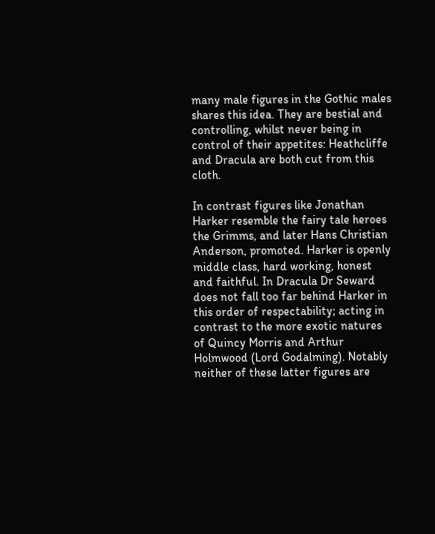many male figures in the Gothic males shares this idea. They are bestial and controlling, whilst never being in control of their appetites: Heathcliffe and Dracula are both cut from this cloth.

In contrast figures like Jonathan Harker resemble the fairy tale heroes the Grimms, and later Hans Christian Anderson, promoted. Harker is openly middle class, hard working, honest and faithful. In Dracula Dr Seward does not fall too far behind Harker in this order of respectability; acting in contrast to the more exotic natures of Quincy Morris and Arthur Holmwood (Lord Godalming). Notably neither of these latter figures are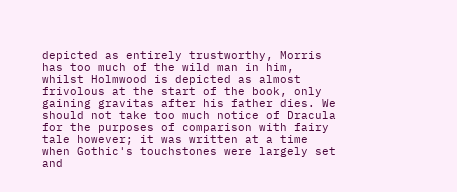depicted as entirely trustworthy, Morris has too much of the wild man in him, whilst Holmwood is depicted as almost frivolous at the start of the book, only gaining gravitas after his father dies. We should not take too much notice of Dracula for the purposes of comparison with fairy tale however; it was written at a time when Gothic's touchstones were largely set and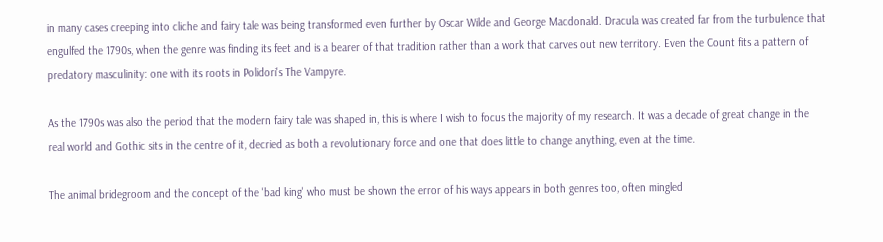in many cases creeping into cliche and fairy tale was being transformed even further by Oscar Wilde and George Macdonald. Dracula was created far from the turbulence that engulfed the 1790s, when the genre was finding its feet and is a bearer of that tradition rather than a work that carves out new territory. Even the Count fits a pattern of predatory masculinity: one with its roots in Polidori's The Vampyre.

As the 1790s was also the period that the modern fairy tale was shaped in, this is where I wish to focus the majority of my research. It was a decade of great change in the real world and Gothic sits in the centre of it, decried as both a revolutionary force and one that does little to change anything, even at the time.

The animal bridegroom and the concept of the 'bad king' who must be shown the error of his ways appears in both genres too, often mingled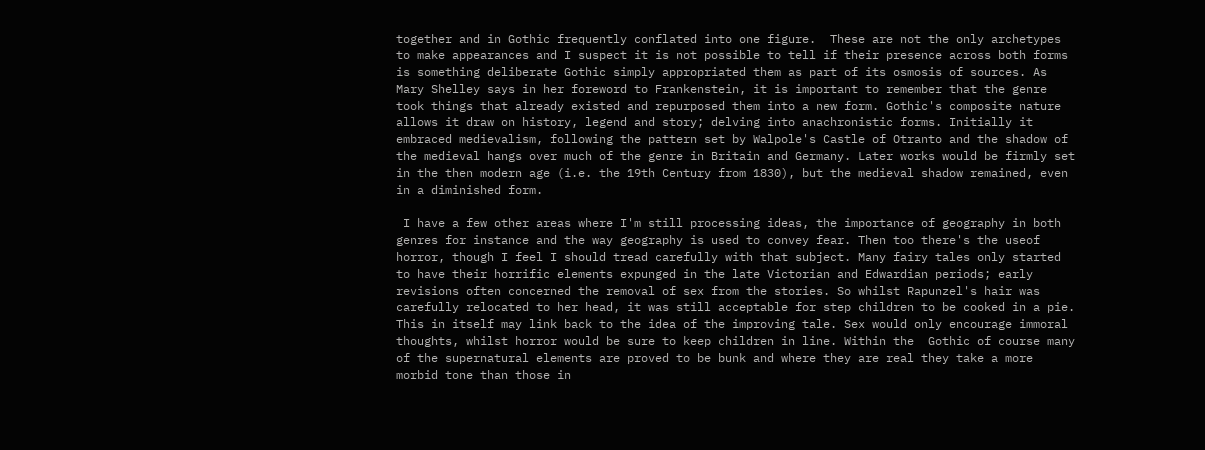together and in Gothic frequently conflated into one figure.  These are not the only archetypes to make appearances and I suspect it is not possible to tell if their presence across both forms is something deliberate Gothic simply appropriated them as part of its osmosis of sources. As Mary Shelley says in her foreword to Frankenstein, it is important to remember that the genre took things that already existed and repurposed them into a new form. Gothic's composite nature allows it draw on history, legend and story; delving into anachronistic forms. Initially it embraced medievalism, following the pattern set by Walpole's Castle of Otranto and the shadow of the medieval hangs over much of the genre in Britain and Germany. Later works would be firmly set in the then modern age (i.e. the 19th Century from 1830), but the medieval shadow remained, even in a diminished form.

 I have a few other areas where I'm still processing ideas, the importance of geography in both genres for instance and the way geography is used to convey fear. Then too there's the useof horror, though I feel I should tread carefully with that subject. Many fairy tales only started to have their horrific elements expunged in the late Victorian and Edwardian periods; early revisions often concerned the removal of sex from the stories. So whilst Rapunzel's hair was carefully relocated to her head, it was still acceptable for step children to be cooked in a pie.  This in itself may link back to the idea of the improving tale. Sex would only encourage immoral thoughts, whilst horror would be sure to keep children in line. Within the  Gothic of course many of the supernatural elements are proved to be bunk and where they are real they take a more morbid tone than those in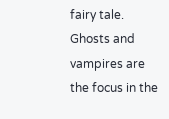fairy tale. Ghosts and vampires are the focus in the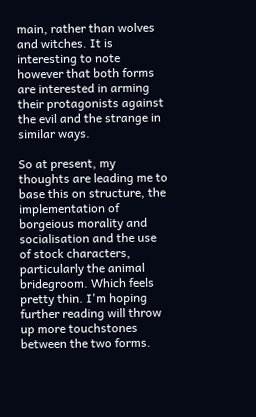main, rather than wolves and witches. It is interesting to note however that both forms are interested in arming their protagonists against the evil and the strange in similar ways.

So at present, my thoughts are leading me to base this on structure, the implementation of borgeious morality and socialisation and the use of stock characters, particularly the animal bridegroom. Which feels pretty thin. I'm hoping further reading will throw up more touchstones between the two forms.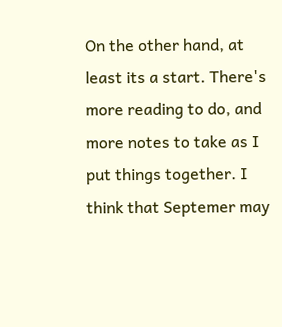On the other hand, at least its a start. There's more reading to do, and more notes to take as I put things together. I think that Septemer may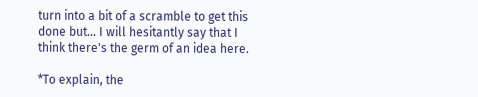turn into a bit of a scramble to get this done but... I will hesitantly say that I think there's the germ of an idea here.

*To explain, the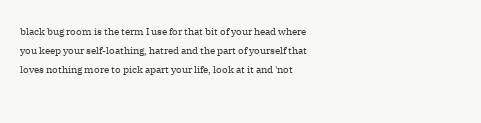black bug room is the term I use for that bit of your head where you keep your self-loathing, hatred and the part of yourself that loves nothing more to pick apart your life, look at it and 'not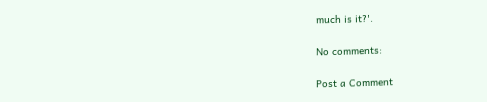much is it?'.

No comments:

Post a Comment